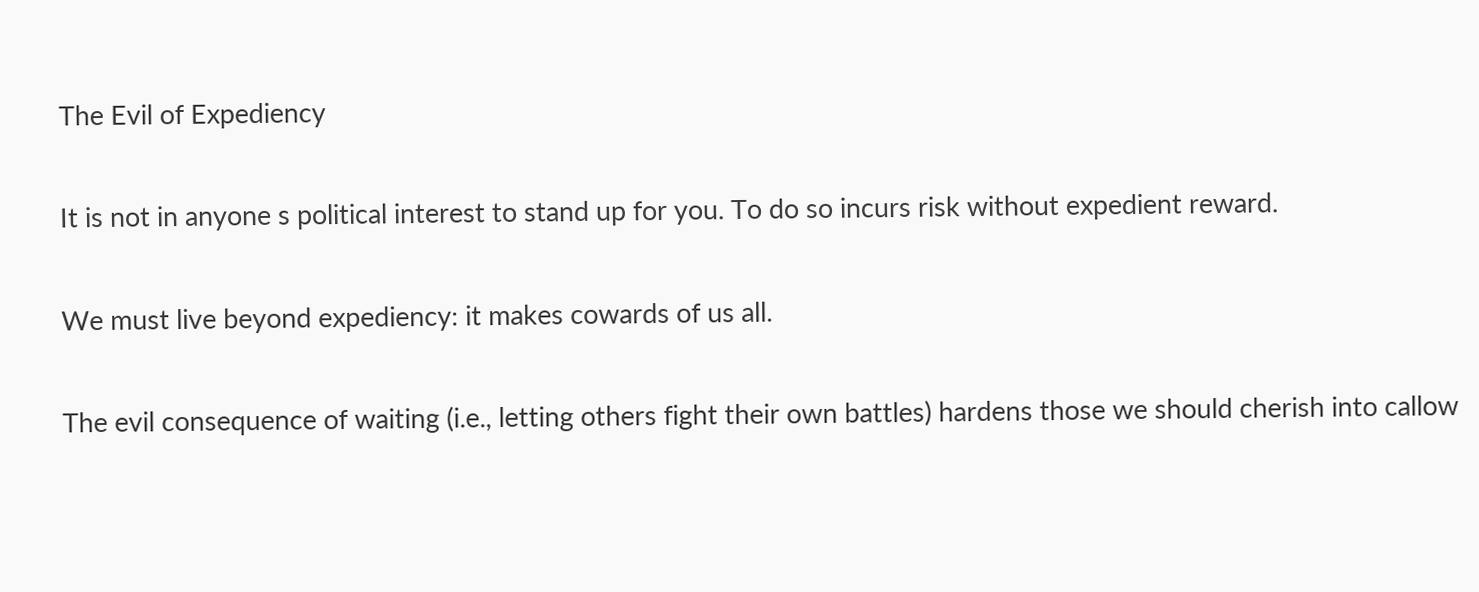The Evil of Expediency

It is not in anyone s political interest to stand up for you. To do so incurs risk without expedient reward.

We must live beyond expediency: it makes cowards of us all.

The evil consequence of waiting (i.e., letting others fight their own battles) hardens those we should cherish into callow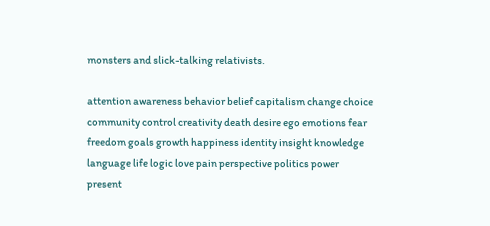monsters and slick-talking relativists.

attention awareness behavior belief capitalism change choice community control creativity death desire ego emotions fear freedom goals growth happiness identity insight knowledge language life logic love pain perspective politics power present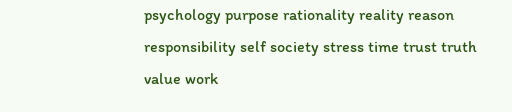psychology purpose rationality reality reason responsibility self society stress time trust truth value work